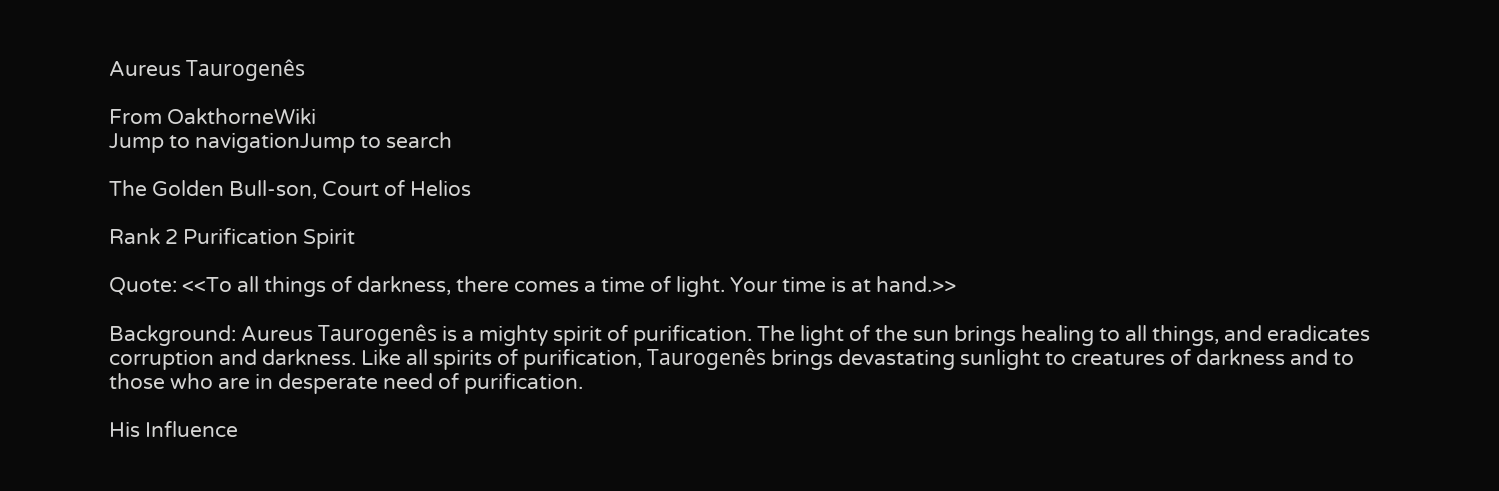Aureus Taurogenês

From OakthorneWiki
Jump to navigationJump to search

The Golden Bull-son, Court of Helios

Rank 2 Purification Spirit

Quote: <<To all things of darkness, there comes a time of light. Your time is at hand.>>

Background: Aureus Taurogenês is a mighty spirit of purification. The light of the sun brings healing to all things, and eradicates corruption and darkness. Like all spirits of purification, Taurogenês brings devastating sunlight to creatures of darkness and to those who are in desperate need of purification.

His Influence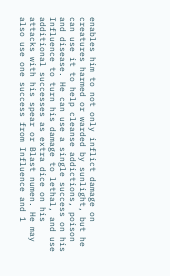enables him to not only inflict damage on creatures harmed or warded by sunlight, but he can use it to help cleanse addictions, poison and disease. He can use a single success on his Influence to turn his damage to lethal, and use additional successes as extra dice on his attacks with his spear or Blast numen. He may also use one success from Influence and 1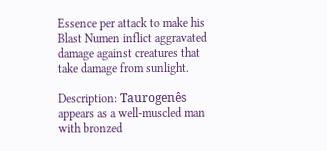Essence per attack to make his Blast Numen inflict aggravated damage against creatures that take damage from sunlight.

Description: Taurogenês appears as a well-muscled man with bronzed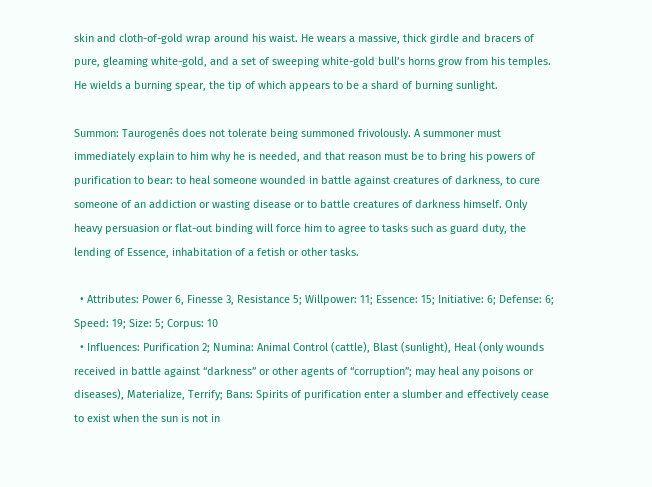skin and cloth-of-gold wrap around his waist. He wears a massive, thick girdle and bracers of pure, gleaming white-gold, and a set of sweeping white-gold bull’s horns grow from his temples. He wields a burning spear, the tip of which appears to be a shard of burning sunlight.

Summon: Taurogenês does not tolerate being summoned frivolously. A summoner must immediately explain to him why he is needed, and that reason must be to bring his powers of purification to bear: to heal someone wounded in battle against creatures of darkness, to cure someone of an addiction or wasting disease or to battle creatures of darkness himself. Only heavy persuasion or flat-out binding will force him to agree to tasks such as guard duty, the lending of Essence, inhabitation of a fetish or other tasks.

  • Attributes: Power 6, Finesse 3, Resistance 5; Willpower: 11; Essence: 15; Initiative: 6; Defense: 6; Speed: 19; Size: 5; Corpus: 10
  • Influences: Purification 2; Numina: Animal Control (cattle), Blast (sunlight), Heal (only wounds received in battle against “darkness” or other agents of “corruption”; may heal any poisons or diseases), Materialize, Terrify; Bans: Spirits of purification enter a slumber and effectively cease to exist when the sun is not in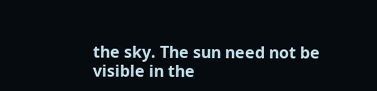the sky. The sun need not be visible in the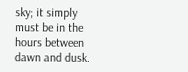sky; it simply must be in the hours between dawn and dusk.